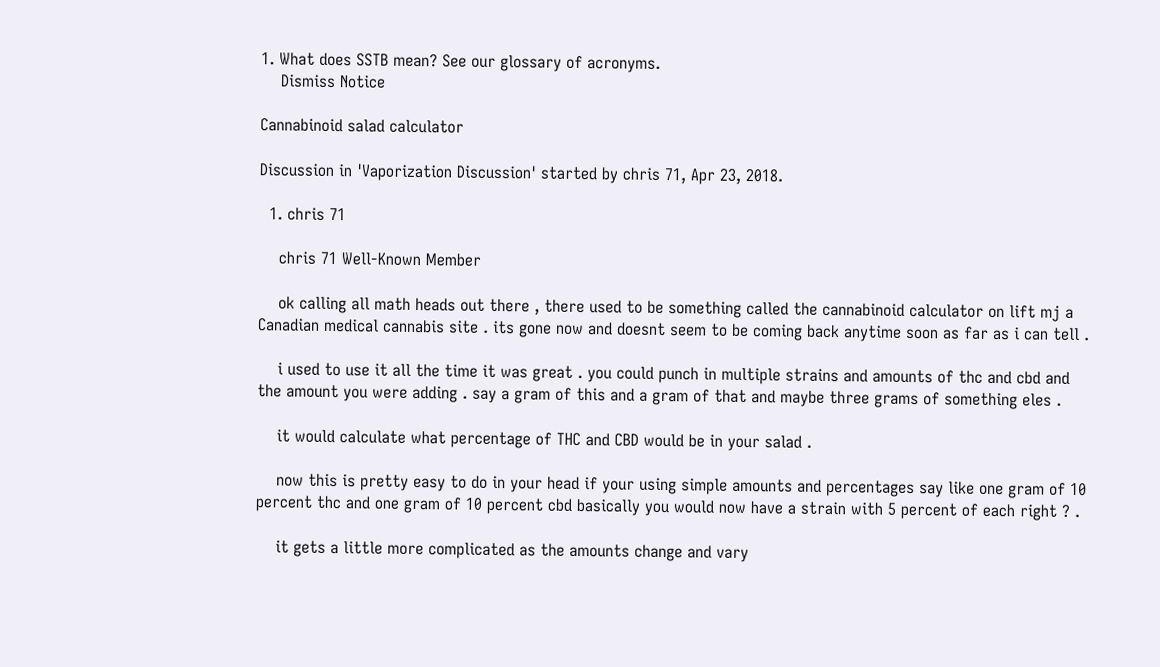1. What does SSTB mean? See our glossary of acronyms.
    Dismiss Notice

Cannabinoid salad calculator

Discussion in 'Vaporization Discussion' started by chris 71, Apr 23, 2018.

  1. chris 71

    chris 71 Well-Known Member

    ok calling all math heads out there , there used to be something called the cannabinoid calculator on lift mj a Canadian medical cannabis site . its gone now and doesnt seem to be coming back anytime soon as far as i can tell .

    i used to use it all the time it was great . you could punch in multiple strains and amounts of thc and cbd and the amount you were adding . say a gram of this and a gram of that and maybe three grams of something eles .

    it would calculate what percentage of THC and CBD would be in your salad .

    now this is pretty easy to do in your head if your using simple amounts and percentages say like one gram of 10 percent thc and one gram of 10 percent cbd basically you would now have a strain with 5 percent of each right ? .

    it gets a little more complicated as the amounts change and vary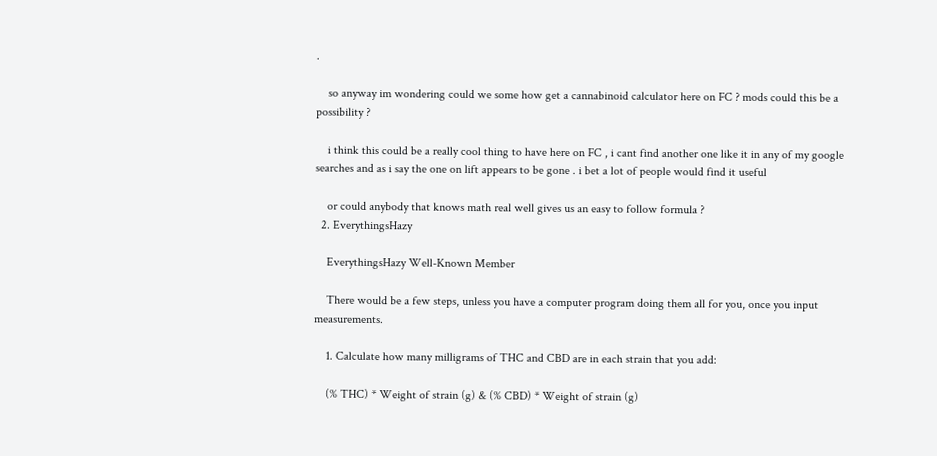.

    so anyway im wondering could we some how get a cannabinoid calculator here on FC ? mods could this be a possibility ?

    i think this could be a really cool thing to have here on FC , i cant find another one like it in any of my google searches and as i say the one on lift appears to be gone . i bet a lot of people would find it useful

    or could anybody that knows math real well gives us an easy to follow formula ?
  2. EverythingsHazy

    EverythingsHazy Well-Known Member

    There would be a few steps, unless you have a computer program doing them all for you, once you input measurements.

    1. Calculate how many milligrams of THC and CBD are in each strain that you add:

    (% THC) * Weight of strain (g) & (% CBD) * Weight of strain (g)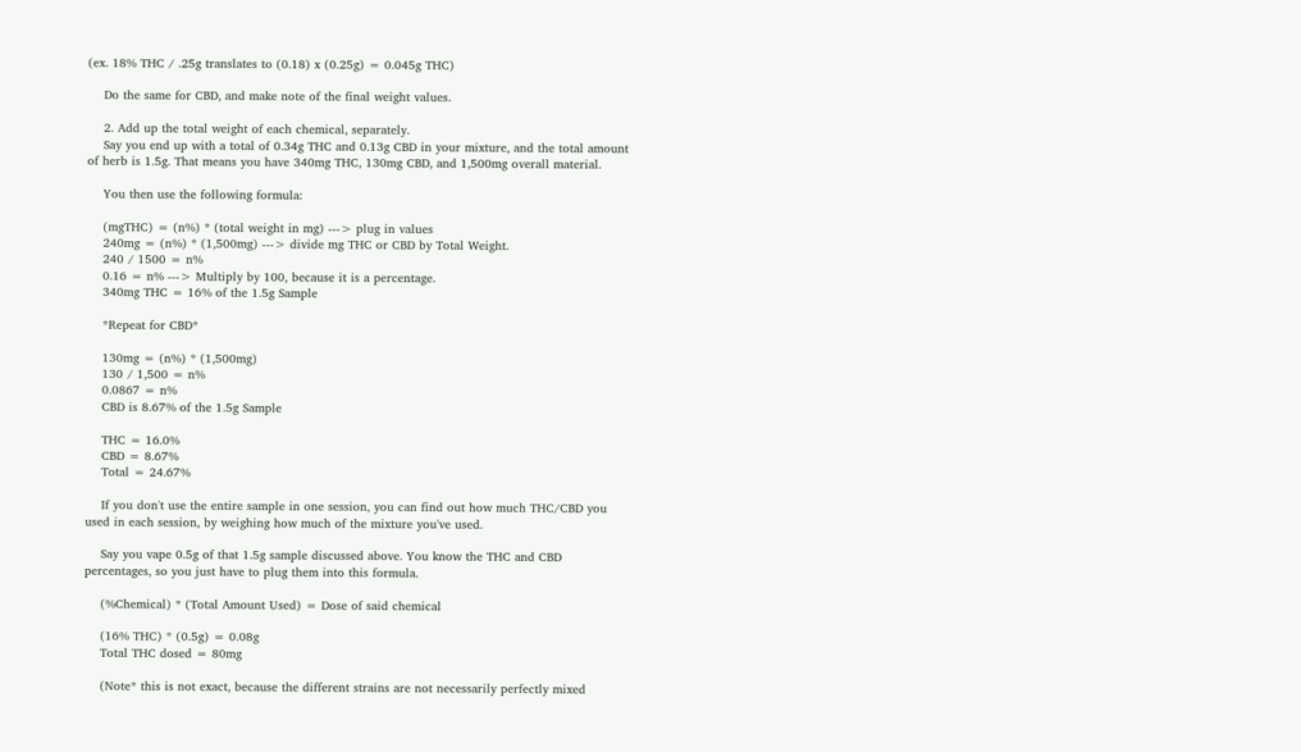(ex. 18% THC / .25g translates to (0.18) x (0.25g) = 0.045g THC)

    Do the same for CBD, and make note of the final weight values.

    2. Add up the total weight of each chemical, separately.
    Say you end up with a total of 0.34g THC and 0.13g CBD in your mixture, and the total amount of herb is 1.5g. That means you have 340mg THC, 130mg CBD, and 1,500mg overall material.

    You then use the following formula:

    (mgTHC) = (n%) * (total weight in mg) ---> plug in values
    240mg = (n%) * (1,500mg) ---> divide mg THC or CBD by Total Weight.
    240 / 1500 = n%
    0.16 = n% ---> Multiply by 100, because it is a percentage.
    340mg THC = 16% of the 1.5g Sample

    *Repeat for CBD*

    130mg = (n%) * (1,500mg)
    130 / 1,500 = n%
    0.0867 = n%
    CBD is 8.67% of the 1.5g Sample

    THC = 16.0%
    CBD = 8.67%
    Total = 24.67%

    If you don't use the entire sample in one session, you can find out how much THC/CBD you used in each session, by weighing how much of the mixture you've used.

    Say you vape 0.5g of that 1.5g sample discussed above. You know the THC and CBD percentages, so you just have to plug them into this formula.

    (%Chemical) * (Total Amount Used) = Dose of said chemical

    (16% THC) * (0.5g) = 0.08g
    Total THC dosed = 80mg

    (Note* this is not exact, because the different strains are not necessarily perfectly mixed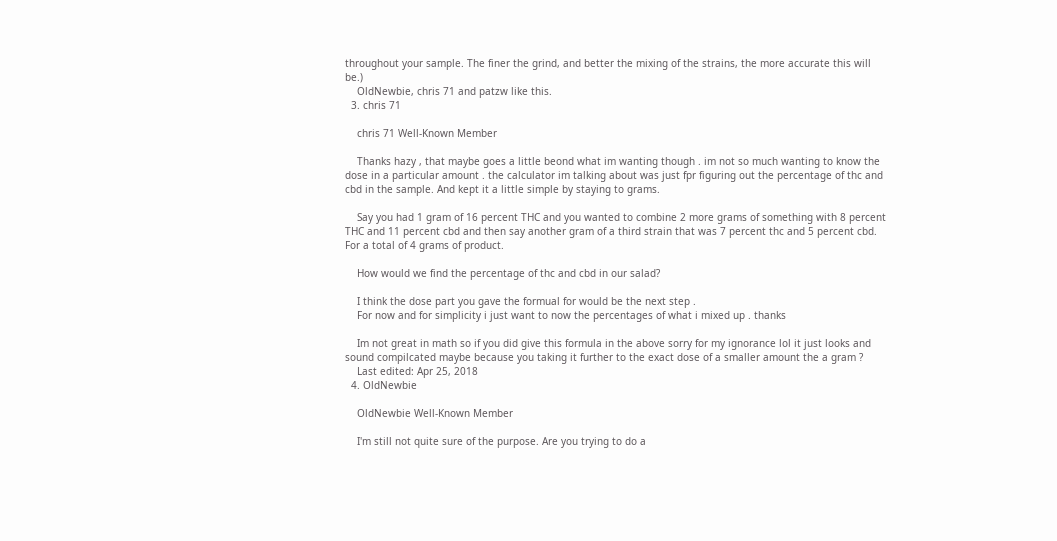throughout your sample. The finer the grind, and better the mixing of the strains, the more accurate this will be.)
    OldNewbie, chris 71 and patzw like this.
  3. chris 71

    chris 71 Well-Known Member

    Thanks hazy , that maybe goes a little beond what im wanting though . im not so much wanting to know the dose in a particular amount . the calculator im talking about was just fpr figuring out the percentage of thc and cbd in the sample. And kept it a little simple by staying to grams.

    Say you had 1 gram of 16 percent THC and you wanted to combine 2 more grams of something with 8 percent THC and 11 percent cbd and then say another gram of a third strain that was 7 percent thc and 5 percent cbd. For a total of 4 grams of product.

    How would we find the percentage of thc and cbd in our salad?

    I think the dose part you gave the formual for would be the next step .
    For now and for simplicity i just want to now the percentages of what i mixed up . thanks

    Im not great in math so if you did give this formula in the above sorry for my ignorance lol it just looks and sound compilcated maybe because you taking it further to the exact dose of a smaller amount the a gram ?
    Last edited: Apr 25, 2018
  4. OldNewbie

    OldNewbie Well-Known Member

    I'm still not quite sure of the purpose. Are you trying to do a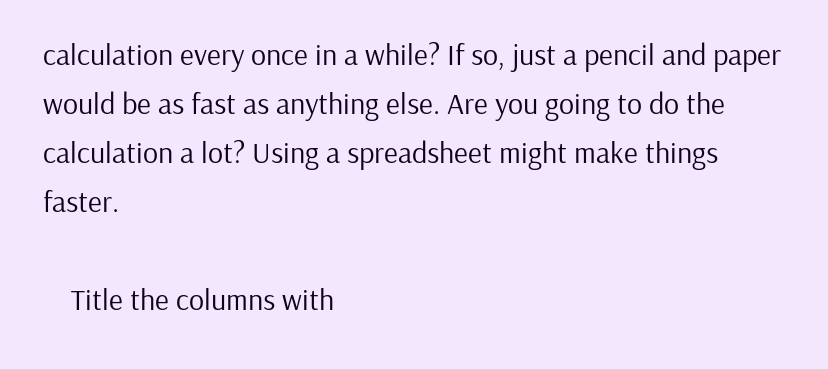calculation every once in a while? If so, just a pencil and paper would be as fast as anything else. Are you going to do the calculation a lot? Using a spreadsheet might make things faster.

    Title the columns with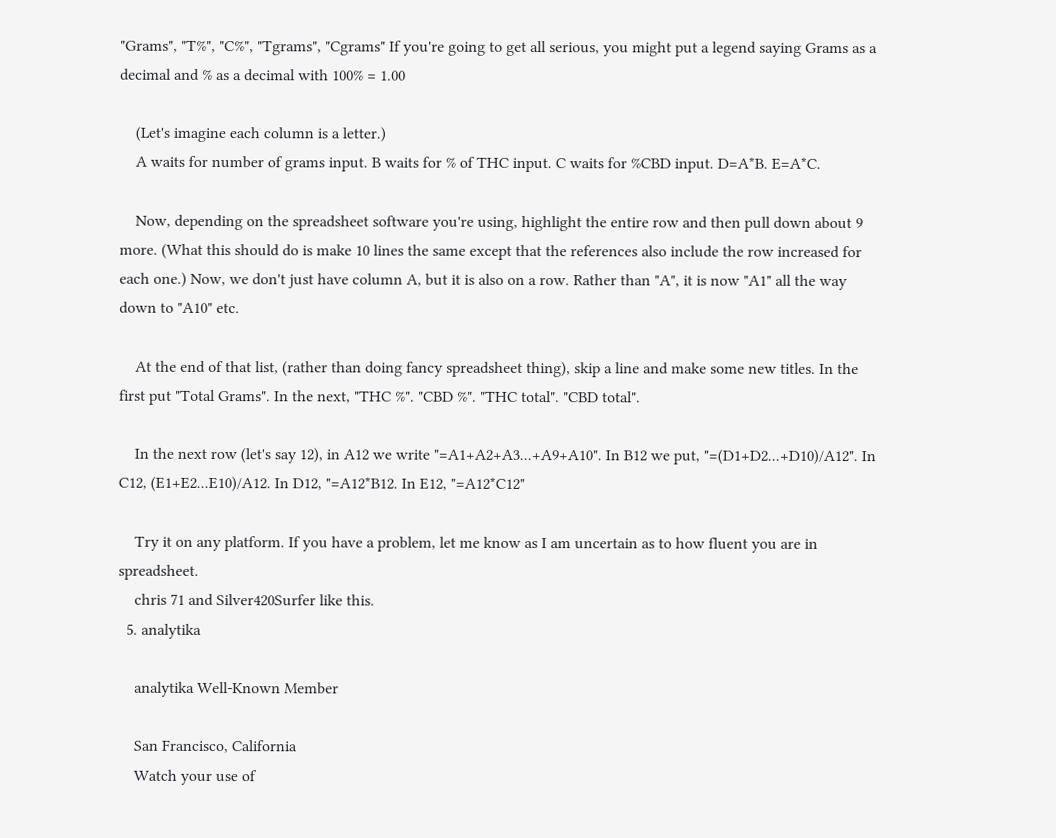"Grams", "T%", "C%", "Tgrams", "Cgrams" If you're going to get all serious, you might put a legend saying Grams as a decimal and % as a decimal with 100% = 1.00

    (Let's imagine each column is a letter.)
    A waits for number of grams input. B waits for % of THC input. C waits for %CBD input. D=A*B. E=A*C.

    Now, depending on the spreadsheet software you're using, highlight the entire row and then pull down about 9 more. (What this should do is make 10 lines the same except that the references also include the row increased for each one.) Now, we don't just have column A, but it is also on a row. Rather than "A", it is now "A1" all the way down to "A10" etc.

    At the end of that list, (rather than doing fancy spreadsheet thing), skip a line and make some new titles. In the first put "Total Grams". In the next, "THC %". "CBD %". "THC total". "CBD total".

    In the next row (let's say 12), in A12 we write "=A1+A2+A3...+A9+A10". In B12 we put, "=(D1+D2...+D10)/A12". In C12, (E1+E2...E10)/A12. In D12, "=A12*B12. In E12, "=A12*C12"

    Try it on any platform. If you have a problem, let me know as I am uncertain as to how fluent you are in spreadsheet.
    chris 71 and Silver420Surfer like this.
  5. analytika

    analytika Well-Known Member

    San Francisco, California
    Watch your use of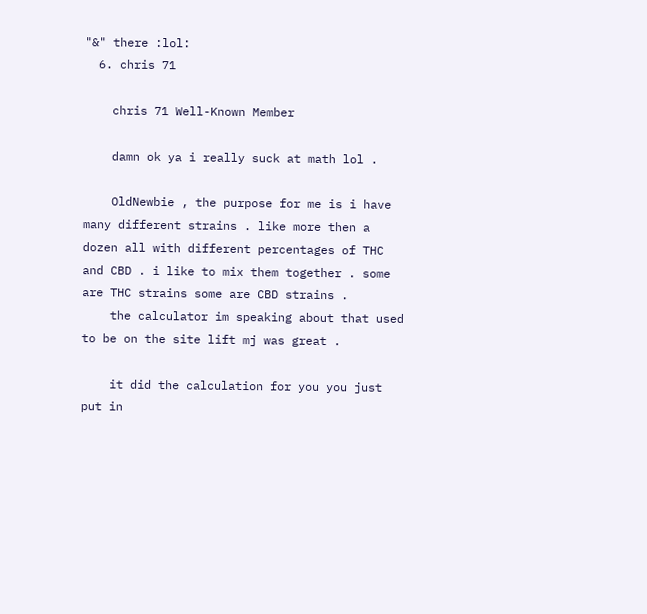"&" there :lol:
  6. chris 71

    chris 71 Well-Known Member

    damn ok ya i really suck at math lol .

    OldNewbie , the purpose for me is i have many different strains . like more then a dozen all with different percentages of THC and CBD . i like to mix them together . some are THC strains some are CBD strains .
    the calculator im speaking about that used to be on the site lift mj was great .

    it did the calculation for you you just put in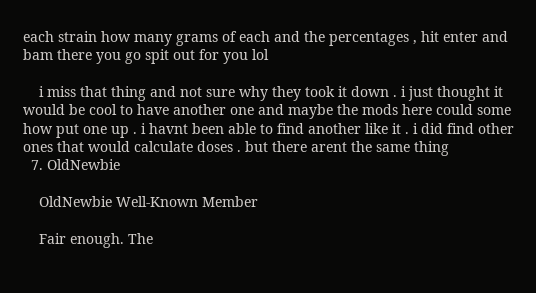each strain how many grams of each and the percentages , hit enter and bam there you go spit out for you lol

    i miss that thing and not sure why they took it down . i just thought it would be cool to have another one and maybe the mods here could some how put one up . i havnt been able to find another like it . i did find other ones that would calculate doses . but there arent the same thing
  7. OldNewbie

    OldNewbie Well-Known Member

    Fair enough. The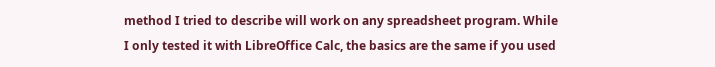method I tried to describe will work on any spreadsheet program. While I only tested it with LibreOffice Calc, the basics are the same if you used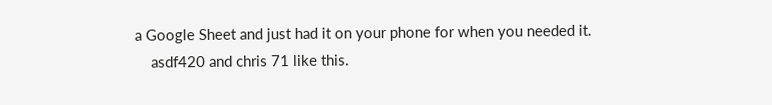a Google Sheet and just had it on your phone for when you needed it.
    asdf420 and chris 71 like this.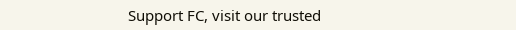Support FC, visit our trusted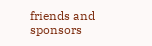friends and sponsors